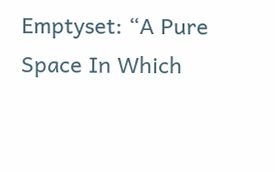Emptyset: “A Pure Space In Which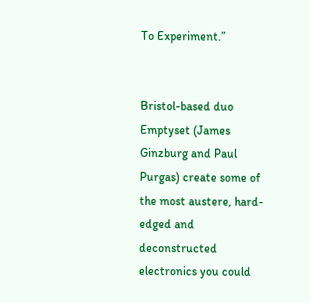To Experiment.”


Bristol-based duo Emptyset (James Ginzburg and Paul Purgas) create some of the most austere, hard-edged and deconstructed electronics you could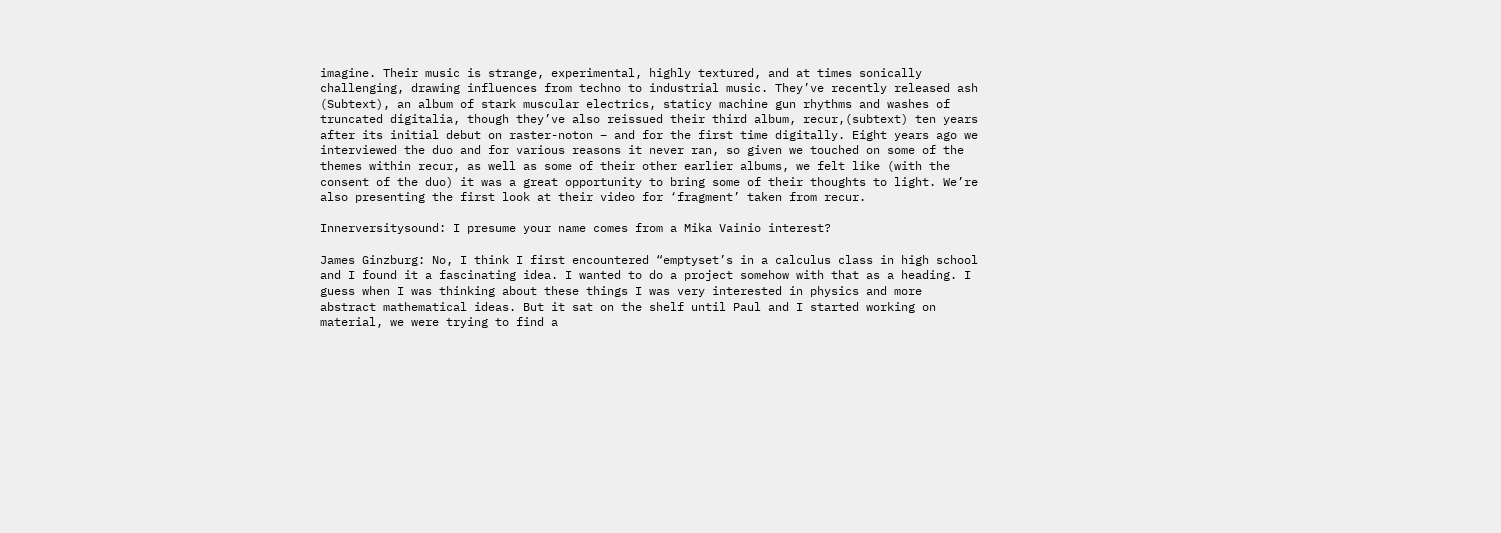imagine. Their music is strange, experimental, highly textured, and at times sonically challenging, drawing influences from techno to industrial music. They’ve recently released ash (Subtext), an album of stark muscular electrics, staticy machine gun rhythms and washes of truncated digitalia, though they’ve also reissued their third album, recur,(subtext) ten years after its initial debut on raster-noton – and for the first time digitally. Eight years ago we interviewed the duo and for various reasons it never ran, so given we touched on some of the themes within recur, as well as some of their other earlier albums, we felt like (with the consent of the duo) it was a great opportunity to bring some of their thoughts to light. We’re also presenting the first look at their video for ‘fragment’ taken from recur.

Innerversitysound: I presume your name comes from a Mika Vainio interest?

James Ginzburg: No, I think I first encountered “emptyset’s in a calculus class in high school and I found it a fascinating idea. I wanted to do a project somehow with that as a heading. I guess when I was thinking about these things I was very interested in physics and more abstract mathematical ideas. But it sat on the shelf until Paul and I started working on material, we were trying to find a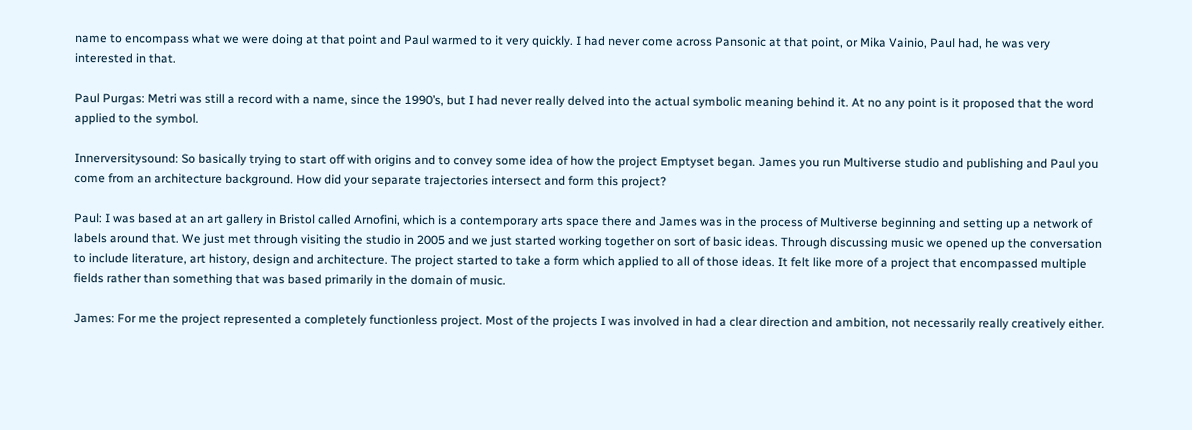name to encompass what we were doing at that point and Paul warmed to it very quickly. I had never come across Pansonic at that point, or Mika Vainio, Paul had, he was very interested in that.

Paul Purgas: Metri was still a record with a name, since the 1990’s, but I had never really delved into the actual symbolic meaning behind it. At no any point is it proposed that the word applied to the symbol.

Innerversitysound: So basically trying to start off with origins and to convey some idea of how the project Emptyset began. James you run Multiverse studio and publishing and Paul you come from an architecture background. How did your separate trajectories intersect and form this project?

Paul: I was based at an art gallery in Bristol called Arnofini, which is a contemporary arts space there and James was in the process of Multiverse beginning and setting up a network of labels around that. We just met through visiting the studio in 2005 and we just started working together on sort of basic ideas. Through discussing music we opened up the conversation to include literature, art history, design and architecture. The project started to take a form which applied to all of those ideas. It felt like more of a project that encompassed multiple fields rather than something that was based primarily in the domain of music.

James: For me the project represented a completely functionless project. Most of the projects I was involved in had a clear direction and ambition, not necessarily really creatively either.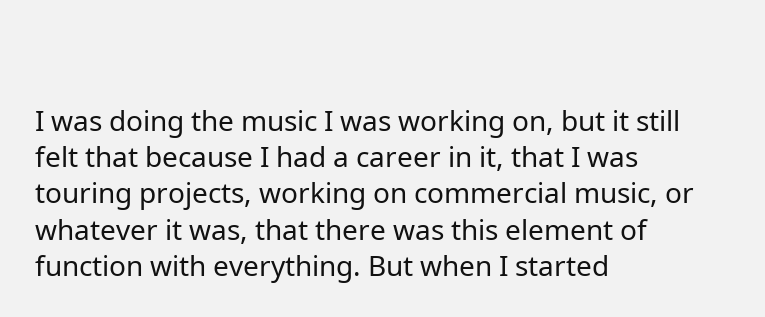I was doing the music I was working on, but it still felt that because I had a career in it, that I was touring projects, working on commercial music, or whatever it was, that there was this element of function with everything. But when I started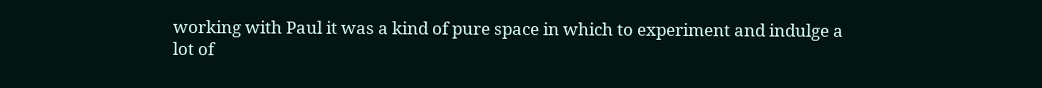working with Paul it was a kind of pure space in which to experiment and indulge a lot of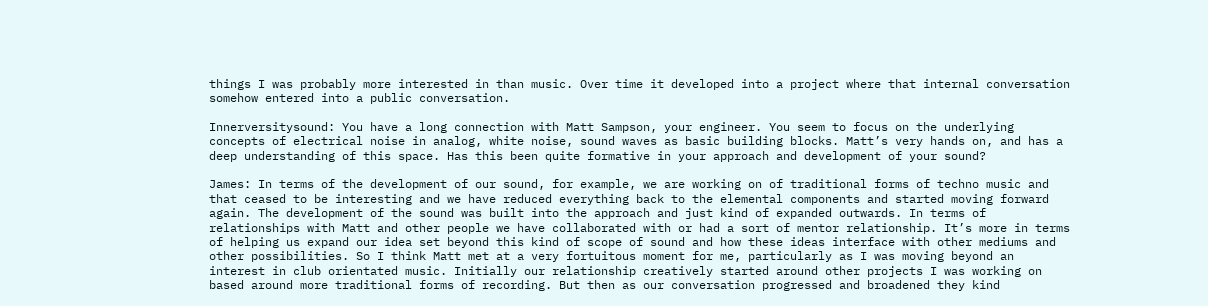things I was probably more interested in than music. Over time it developed into a project where that internal conversation somehow entered into a public conversation.

Innerversitysound: You have a long connection with Matt Sampson, your engineer. You seem to focus on the underlying concepts of electrical noise in analog, white noise, sound waves as basic building blocks. Matt’s very hands on, and has a deep understanding of this space. Has this been quite formative in your approach and development of your sound?

James: In terms of the development of our sound, for example, we are working on of traditional forms of techno music and that ceased to be interesting and we have reduced everything back to the elemental components and started moving forward again. The development of the sound was built into the approach and just kind of expanded outwards. In terms of relationships with Matt and other people we have collaborated with or had a sort of mentor relationship. It’s more in terms of helping us expand our idea set beyond this kind of scope of sound and how these ideas interface with other mediums and other possibilities. So I think Matt met at a very fortuitous moment for me, particularly as I was moving beyond an interest in club orientated music. Initially our relationship creatively started around other projects I was working on based around more traditional forms of recording. But then as our conversation progressed and broadened they kind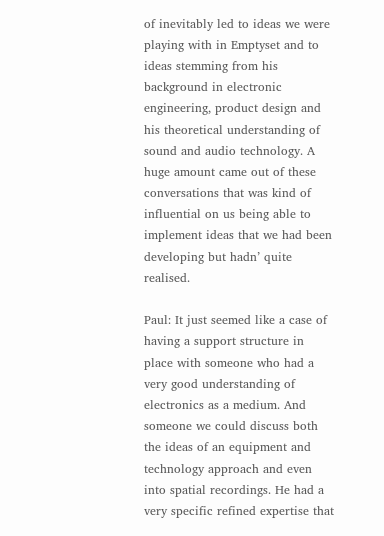of inevitably led to ideas we were playing with in Emptyset and to ideas stemming from his background in electronic engineering, product design and his theoretical understanding of sound and audio technology. A huge amount came out of these conversations that was kind of influential on us being able to implement ideas that we had been developing but hadn’ quite realised.

Paul: It just seemed like a case of having a support structure in place with someone who had a very good understanding of electronics as a medium. And someone we could discuss both the ideas of an equipment and technology approach and even into spatial recordings. He had a very specific refined expertise that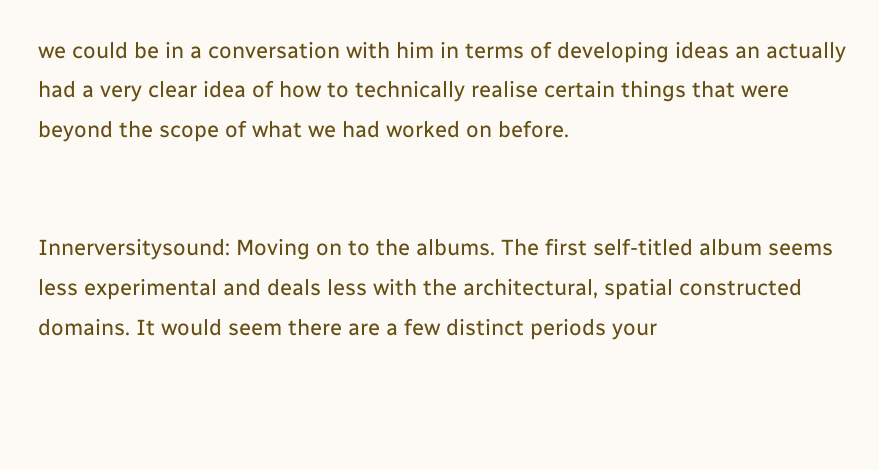we could be in a conversation with him in terms of developing ideas an actually had a very clear idea of how to technically realise certain things that were beyond the scope of what we had worked on before.


Innerversitysound: Moving on to the albums. The first self-titled album seems less experimental and deals less with the architectural, spatial constructed domains. It would seem there are a few distinct periods your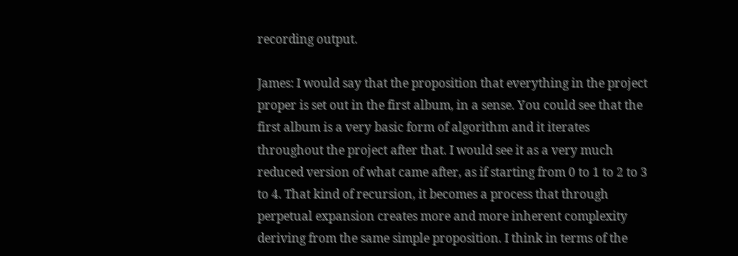recording output.

James: I would say that the proposition that everything in the project proper is set out in the first album, in a sense. You could see that the first album is a very basic form of algorithm and it iterates throughout the project after that. I would see it as a very much reduced version of what came after, as if starting from 0 to 1 to 2 to 3 to 4. That kind of recursion, it becomes a process that through perpetual expansion creates more and more inherent complexity deriving from the same simple proposition. I think in terms of the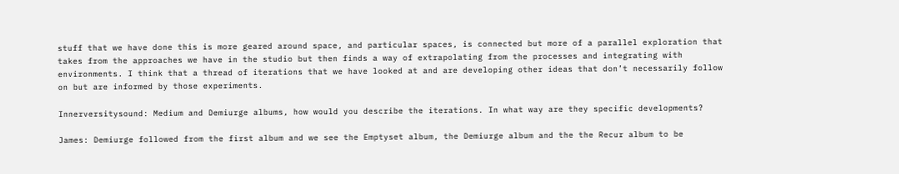stuff that we have done this is more geared around space, and particular spaces, is connected but more of a parallel exploration that takes from the approaches we have in the studio but then finds a way of extrapolating from the processes and integrating with environments. I think that a thread of iterations that we have looked at and are developing other ideas that don’t necessarily follow on but are informed by those experiments.

Innerversitysound: Medium and Demiurge albums, how would you describe the iterations. In what way are they specific developments?

James: Demiurge followed from the first album and we see the Emptyset album, the Demiurge album and the the Recur album to be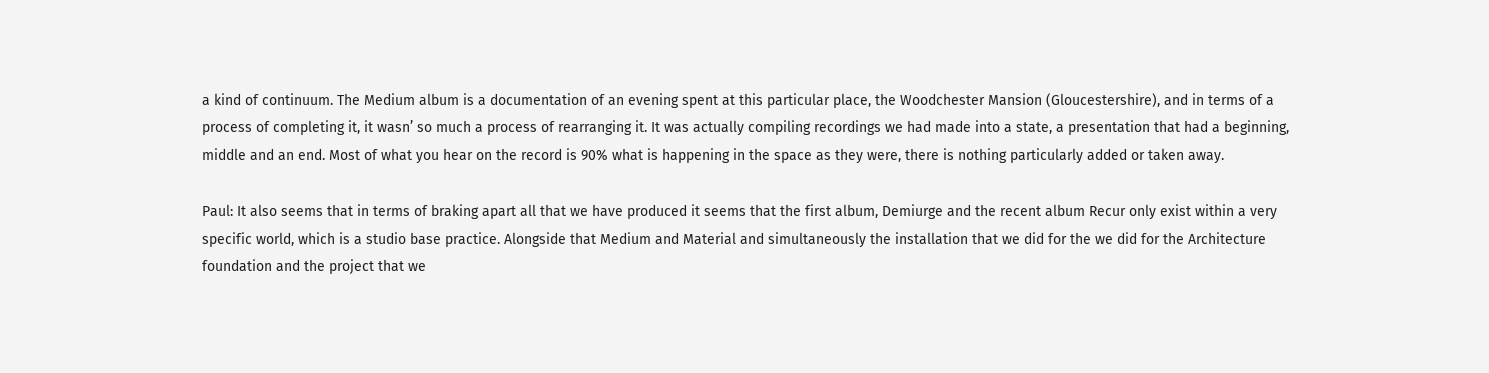a kind of continuum. The Medium album is a documentation of an evening spent at this particular place, the Woodchester Mansion (Gloucestershire), and in terms of a process of completing it, it wasn’ so much a process of rearranging it. It was actually compiling recordings we had made into a state, a presentation that had a beginning, middle and an end. Most of what you hear on the record is 90% what is happening in the space as they were, there is nothing particularly added or taken away.

Paul: It also seems that in terms of braking apart all that we have produced it seems that the first album, Demiurge and the recent album Recur only exist within a very specific world, which is a studio base practice. Alongside that Medium and Material and simultaneously the installation that we did for the we did for the Architecture foundation and the project that we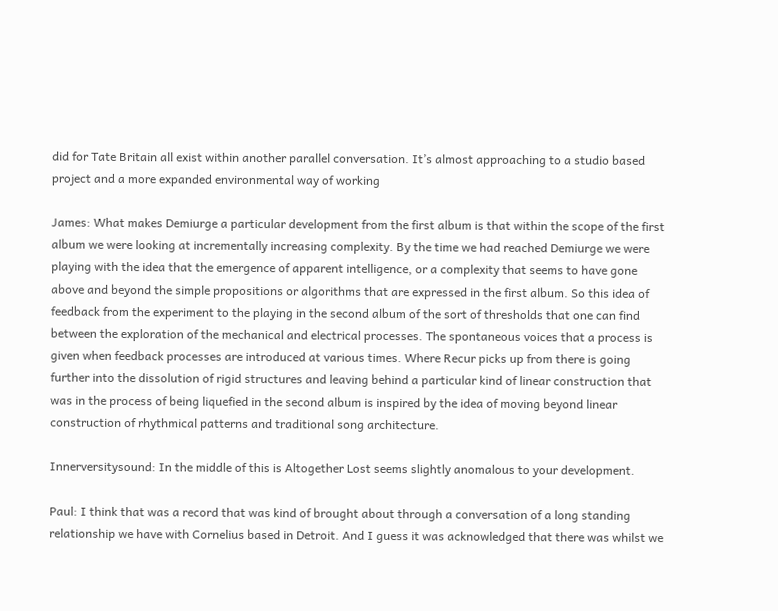did for Tate Britain all exist within another parallel conversation. It’s almost approaching to a studio based project and a more expanded environmental way of working

James: What makes Demiurge a particular development from the first album is that within the scope of the first album we were looking at incrementally increasing complexity. By the time we had reached Demiurge we were playing with the idea that the emergence of apparent intelligence, or a complexity that seems to have gone above and beyond the simple propositions or algorithms that are expressed in the first album. So this idea of feedback from the experiment to the playing in the second album of the sort of thresholds that one can find between the exploration of the mechanical and electrical processes. The spontaneous voices that a process is given when feedback processes are introduced at various times. Where Recur picks up from there is going further into the dissolution of rigid structures and leaving behind a particular kind of linear construction that was in the process of being liquefied in the second album is inspired by the idea of moving beyond linear construction of rhythmical patterns and traditional song architecture.

Innerversitysound: In the middle of this is Altogether Lost seems slightly anomalous to your development.

Paul: I think that was a record that was kind of brought about through a conversation of a long standing relationship we have with Cornelius based in Detroit. And I guess it was acknowledged that there was whilst we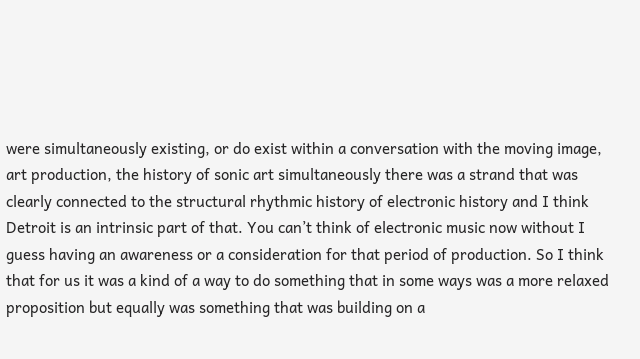were simultaneously existing, or do exist within a conversation with the moving image, art production, the history of sonic art simultaneously there was a strand that was clearly connected to the structural rhythmic history of electronic history and I think Detroit is an intrinsic part of that. You can’t think of electronic music now without I guess having an awareness or a consideration for that period of production. So I think that for us it was a kind of a way to do something that in some ways was a more relaxed proposition but equally was something that was building on a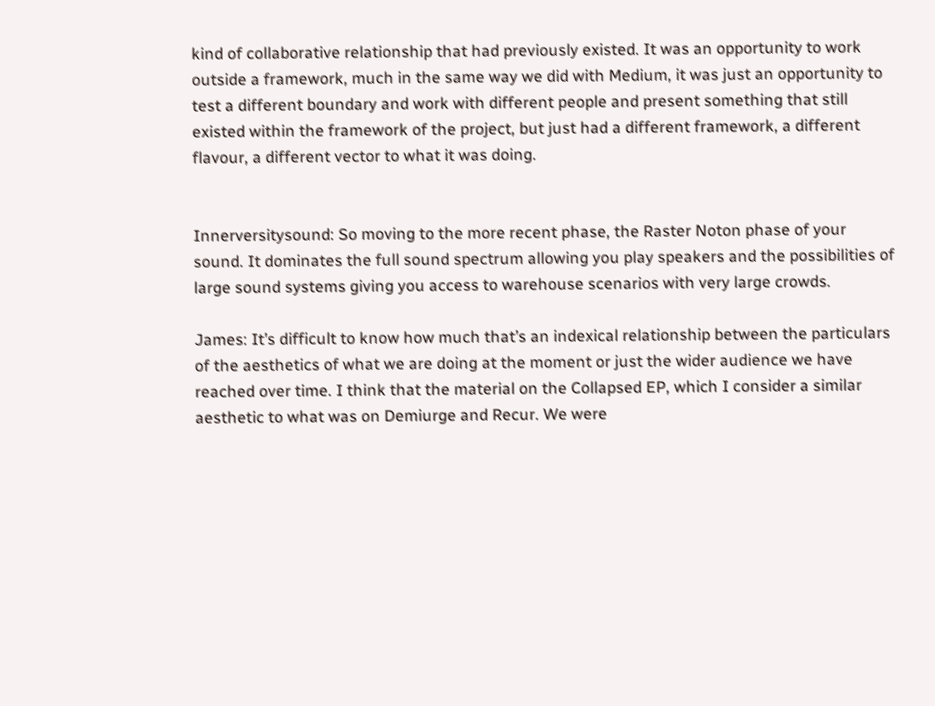kind of collaborative relationship that had previously existed. It was an opportunity to work outside a framework, much in the same way we did with Medium, it was just an opportunity to test a different boundary and work with different people and present something that still existed within the framework of the project, but just had a different framework, a different flavour, a different vector to what it was doing.


Innerversitysound: So moving to the more recent phase, the Raster Noton phase of your sound. It dominates the full sound spectrum allowing you play speakers and the possibilities of large sound systems giving you access to warehouse scenarios with very large crowds.

James: It’s difficult to know how much that’s an indexical relationship between the particulars of the aesthetics of what we are doing at the moment or just the wider audience we have reached over time. I think that the material on the Collapsed EP, which I consider a similar aesthetic to what was on Demiurge and Recur. We were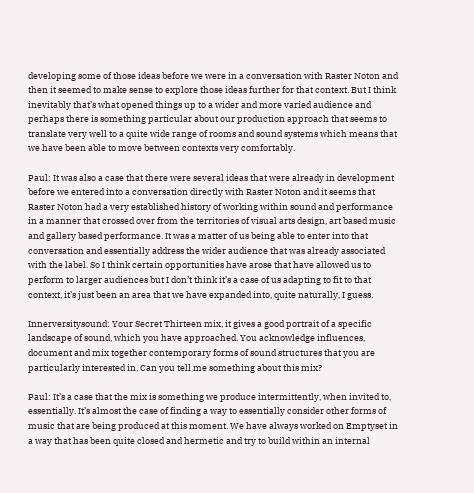developing some of those ideas before we were in a conversation with Raster Noton and then it seemed to make sense to explore those ideas further for that context. But I think inevitably that’s what opened things up to a wider and more varied audience and perhaps there is something particular about our production approach that seems to translate very well to a quite wide range of rooms and sound systems which means that we have been able to move between contexts very comfortably.

Paul: It was also a case that there were several ideas that were already in development before we entered into a conversation directly with Raster Noton and it seems that Raster Noton had a very established history of working within sound and performance in a manner that crossed over from the territories of visual arts design, art based music and gallery based performance. It was a matter of us being able to enter into that conversation and essentially address the wider audience that was already associated with the label. So I think certain opportunities have arose that have allowed us to perform to larger audiences but I don’t think it’s a case of us adapting to fit to that context, it’s just been an area that we have expanded into, quite naturally, I guess.

Innerversitysound: Your Secret Thirteen mix, it gives a good portrait of a specific landscape of sound, which you have approached. You acknowledge influences, document and mix together contemporary forms of sound structures that you are particularly interested in. Can you tell me something about this mix?

Paul: It’s a case that the mix is something we produce intermittently, when invited to, essentially. It’s almost the case of finding a way to essentially consider other forms of music that are being produced at this moment. We have always worked on Emptyset in a way that has been quite closed and hermetic and try to build within an internal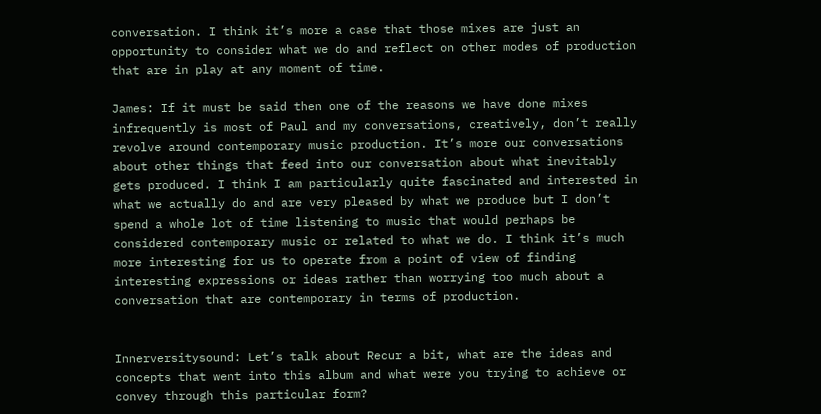conversation. I think it’s more a case that those mixes are just an opportunity to consider what we do and reflect on other modes of production that are in play at any moment of time.

James: If it must be said then one of the reasons we have done mixes infrequently is most of Paul and my conversations, creatively, don’t really revolve around contemporary music production. It’s more our conversations about other things that feed into our conversation about what inevitably gets produced. I think I am particularly quite fascinated and interested in what we actually do and are very pleased by what we produce but I don’t spend a whole lot of time listening to music that would perhaps be considered contemporary music or related to what we do. I think it’s much more interesting for us to operate from a point of view of finding interesting expressions or ideas rather than worrying too much about a conversation that are contemporary in terms of production.


Innerversitysound: Let’s talk about Recur a bit, what are the ideas and concepts that went into this album and what were you trying to achieve or convey through this particular form?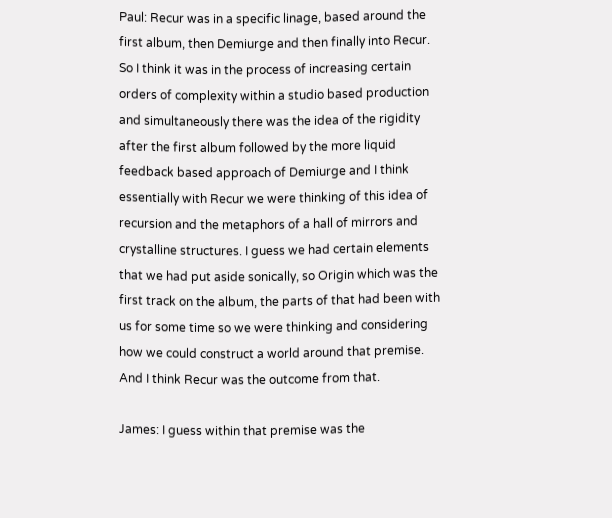Paul: Recur was in a specific linage, based around the first album, then Demiurge and then finally into Recur. So I think it was in the process of increasing certain orders of complexity within a studio based production and simultaneously there was the idea of the rigidity after the first album followed by the more liquid feedback based approach of Demiurge and I think essentially with Recur we were thinking of this idea of recursion and the metaphors of a hall of mirrors and crystalline structures. I guess we had certain elements that we had put aside sonically, so Origin which was the first track on the album, the parts of that had been with us for some time so we were thinking and considering how we could construct a world around that premise. And I think Recur was the outcome from that.

James: I guess within that premise was the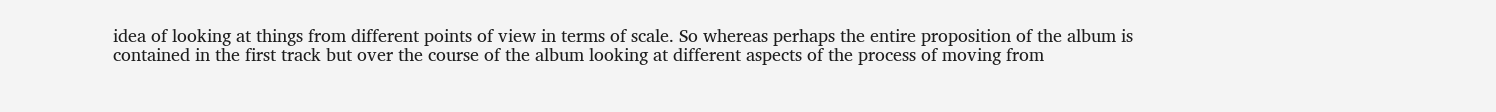idea of looking at things from different points of view in terms of scale. So whereas perhaps the entire proposition of the album is contained in the first track but over the course of the album looking at different aspects of the process of moving from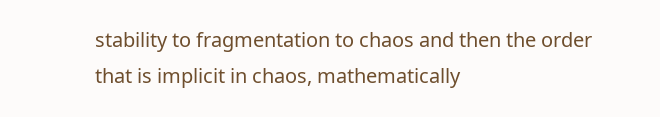stability to fragmentation to chaos and then the order that is implicit in chaos, mathematically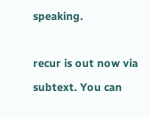speaking.

recur is out now via subtext. You can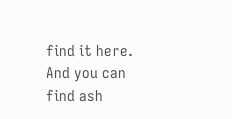find it here. And you can find ash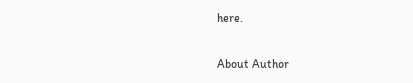here.


About Author